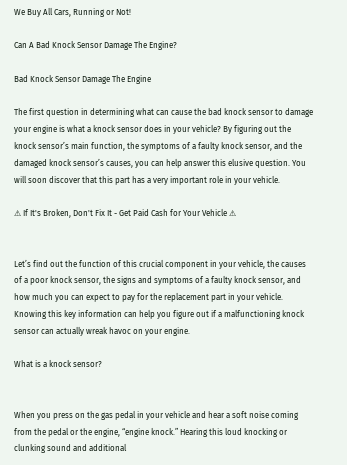We Buy All Cars, Running or Not!

Can A Bad Knock Sensor Damage The Engine?

Bad Knock Sensor Damage The Engine

The first question in determining what can cause the bad knock sensor to damage your engine is what a knock sensor does in your vehicle? By figuring out the knock sensor’s main function, the symptoms of a faulty knock sensor, and the damaged knock sensor’s causes, you can help answer this elusive question. You will soon discover that this part has a very important role in your vehicle.

⚠ If It's Broken, Don't Fix It - Get Paid Cash for Your Vehicle ⚠


Let’s find out the function of this crucial component in your vehicle, the causes of a poor knock sensor, the signs and symptoms of a faulty knock sensor, and how much you can expect to pay for the replacement part in your vehicle. Knowing this key information can help you figure out if a malfunctioning knock sensor can actually wreak havoc on your engine.

What is a knock sensor?


When you press on the gas pedal in your vehicle and hear a soft noise coming from the pedal or the engine, “engine knock.” Hearing this loud knocking or clunking sound and additional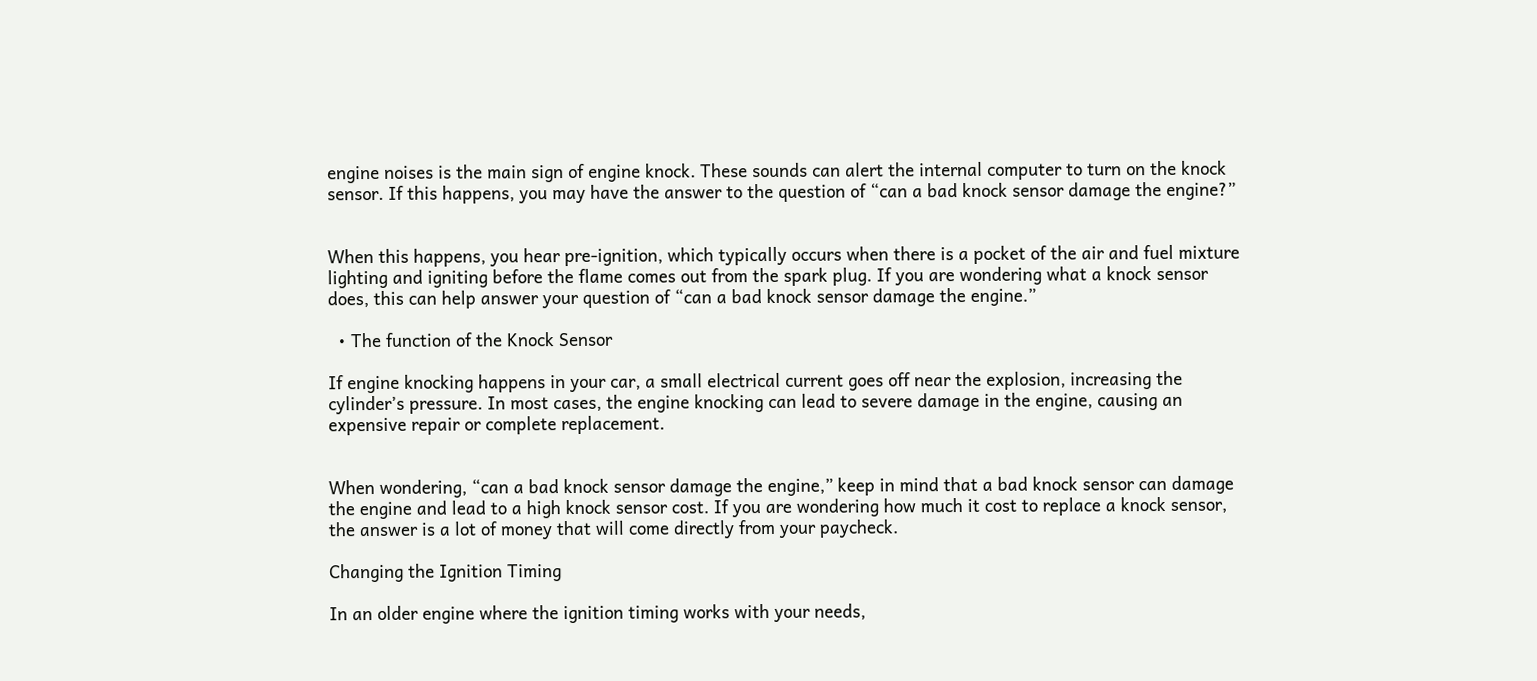engine noises is the main sign of engine knock. These sounds can alert the internal computer to turn on the knock sensor. If this happens, you may have the answer to the question of “can a bad knock sensor damage the engine?”


When this happens, you hear pre-ignition, which typically occurs when there is a pocket of the air and fuel mixture lighting and igniting before the flame comes out from the spark plug. If you are wondering what a knock sensor does, this can help answer your question of “can a bad knock sensor damage the engine.”

  • The function of the Knock Sensor

If engine knocking happens in your car, a small electrical current goes off near the explosion, increasing the cylinder’s pressure. In most cases, the engine knocking can lead to severe damage in the engine, causing an expensive repair or complete replacement.


When wondering, “can a bad knock sensor damage the engine,” keep in mind that a bad knock sensor can damage the engine and lead to a high knock sensor cost. If you are wondering how much it cost to replace a knock sensor, the answer is a lot of money that will come directly from your paycheck.

Changing the Ignition Timing

In an older engine where the ignition timing works with your needs,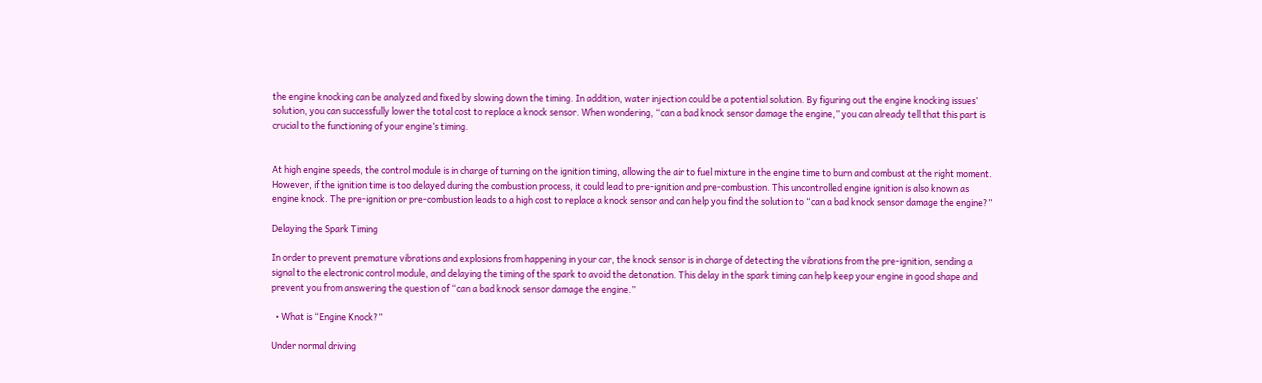the engine knocking can be analyzed and fixed by slowing down the timing. In addition, water injection could be a potential solution. By figuring out the engine knocking issues’ solution, you can successfully lower the total cost to replace a knock sensor. When wondering, “can a bad knock sensor damage the engine,” you can already tell that this part is crucial to the functioning of your engine’s timing.


At high engine speeds, the control module is in charge of turning on the ignition timing, allowing the air to fuel mixture in the engine time to burn and combust at the right moment. However, if the ignition time is too delayed during the combustion process, it could lead to pre-ignition and pre-combustion. This uncontrolled engine ignition is also known as engine knock. The pre-ignition or pre-combustion leads to a high cost to replace a knock sensor and can help you find the solution to “can a bad knock sensor damage the engine?”

Delaying the Spark Timing

In order to prevent premature vibrations and explosions from happening in your car, the knock sensor is in charge of detecting the vibrations from the pre-ignition, sending a signal to the electronic control module, and delaying the timing of the spark to avoid the detonation. This delay in the spark timing can help keep your engine in good shape and prevent you from answering the question of “can a bad knock sensor damage the engine.”

  • What is “Engine Knock?”

Under normal driving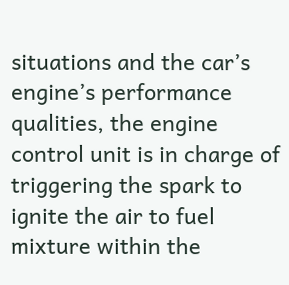situations and the car’s engine’s performance qualities, the engine control unit is in charge of triggering the spark to ignite the air to fuel mixture within the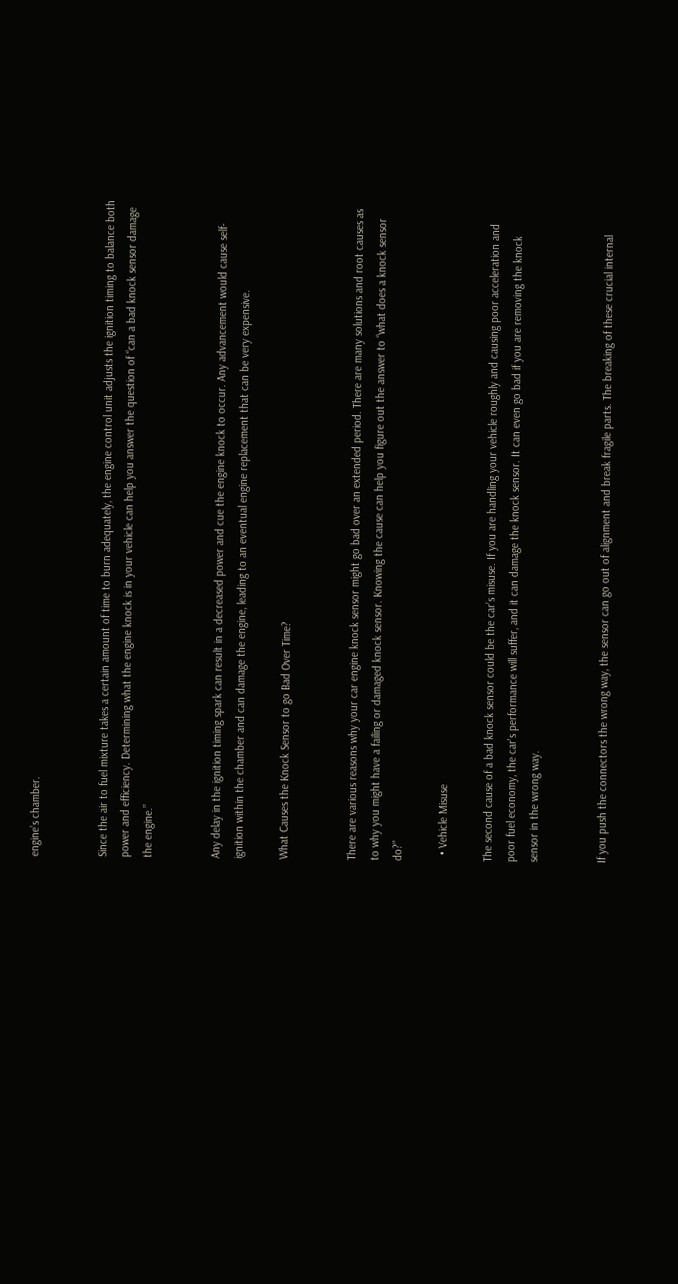engine’s chamber.


Since the air to fuel mixture takes a certain amount of time to burn adequately, the engine control unit adjusts the ignition timing to balance both power and efficiency. Determining what the engine knock is in your vehicle can help you answer the question of “can a bad knock sensor damage the engine.”


Any delay in the ignition timing spark can result in a decreased power and cue the engine knock to occur. Any advancement would cause self-ignition within the chamber and can damage the engine, leading to an eventual engine replacement that can be very expensive.

What Causes the Knock Sensor to go Bad Over Time?


There are various reasons why your car engine knock sensor might go bad over an extended period. There are many solutions and root causes as to why you might have a failing or damaged knock sensor. Knowing the cause can help you figure out the answer to “what does a knock sensor do?”

  • Vehicle Misuse

The second cause of a bad knock sensor could be the car’s misuse. If you are handling your vehicle roughly and causing poor acceleration and poor fuel economy, the car's performance will suffer, and it can damage the knock sensor. It can even go bad if you are removing the knock sensor in the wrong way.


If you push the connectors the wrong way, the sensor can go out of alignment and break fragile parts. The breaking of these crucial internal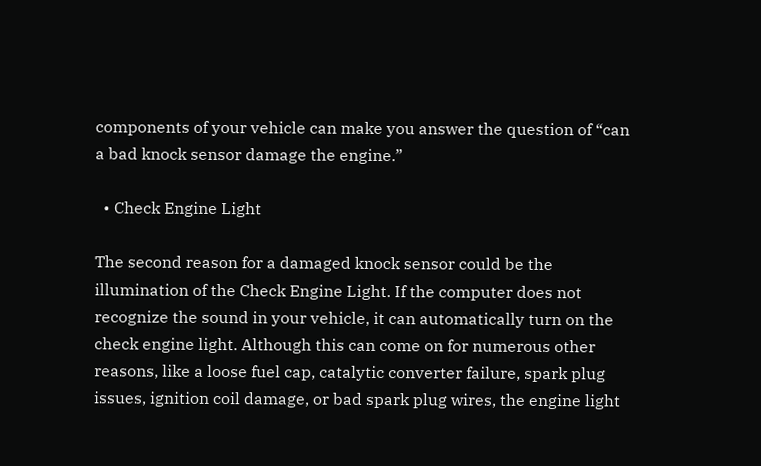components of your vehicle can make you answer the question of “can a bad knock sensor damage the engine.”

  • Check Engine Light

The second reason for a damaged knock sensor could be the illumination of the Check Engine Light. If the computer does not recognize the sound in your vehicle, it can automatically turn on the check engine light. Although this can come on for numerous other reasons, like a loose fuel cap, catalytic converter failure, spark plug issues, ignition coil damage, or bad spark plug wires, the engine light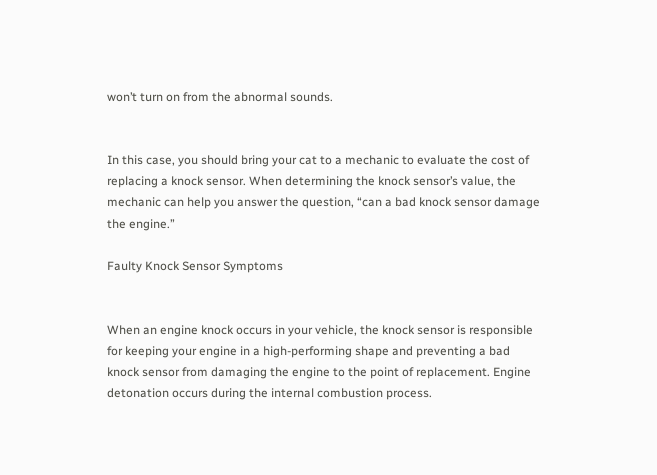won’t turn on from the abnormal sounds.


In this case, you should bring your cat to a mechanic to evaluate the cost of replacing a knock sensor. When determining the knock sensor’s value, the mechanic can help you answer the question, “can a bad knock sensor damage the engine.”

Faulty Knock Sensor Symptoms


When an engine knock occurs in your vehicle, the knock sensor is responsible for keeping your engine in a high-performing shape and preventing a bad knock sensor from damaging the engine to the point of replacement. Engine detonation occurs during the internal combustion process.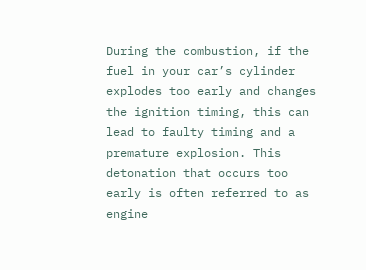During the combustion, if the fuel in your car’s cylinder explodes too early and changes the ignition timing, this can lead to faulty timing and a premature explosion. This detonation that occurs too early is often referred to as engine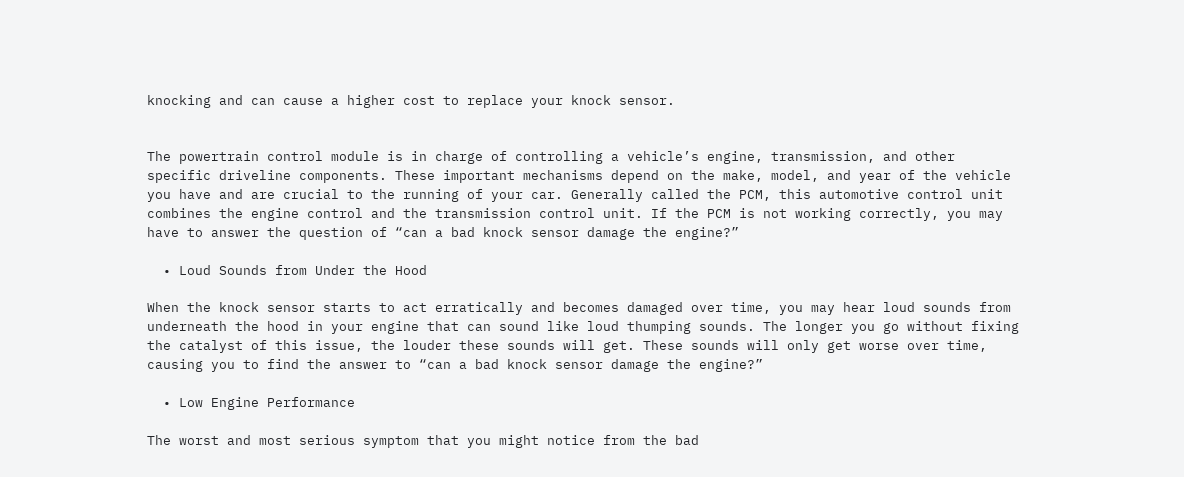knocking and can cause a higher cost to replace your knock sensor.


The powertrain control module is in charge of controlling a vehicle’s engine, transmission, and other specific driveline components. These important mechanisms depend on the make, model, and year of the vehicle you have and are crucial to the running of your car. Generally called the PCM, this automotive control unit combines the engine control and the transmission control unit. If the PCM is not working correctly, you may have to answer the question of “can a bad knock sensor damage the engine?”

  • Loud Sounds from Under the Hood

When the knock sensor starts to act erratically and becomes damaged over time, you may hear loud sounds from underneath the hood in your engine that can sound like loud thumping sounds. The longer you go without fixing the catalyst of this issue, the louder these sounds will get. These sounds will only get worse over time, causing you to find the answer to “can a bad knock sensor damage the engine?”

  • Low Engine Performance

The worst and most serious symptom that you might notice from the bad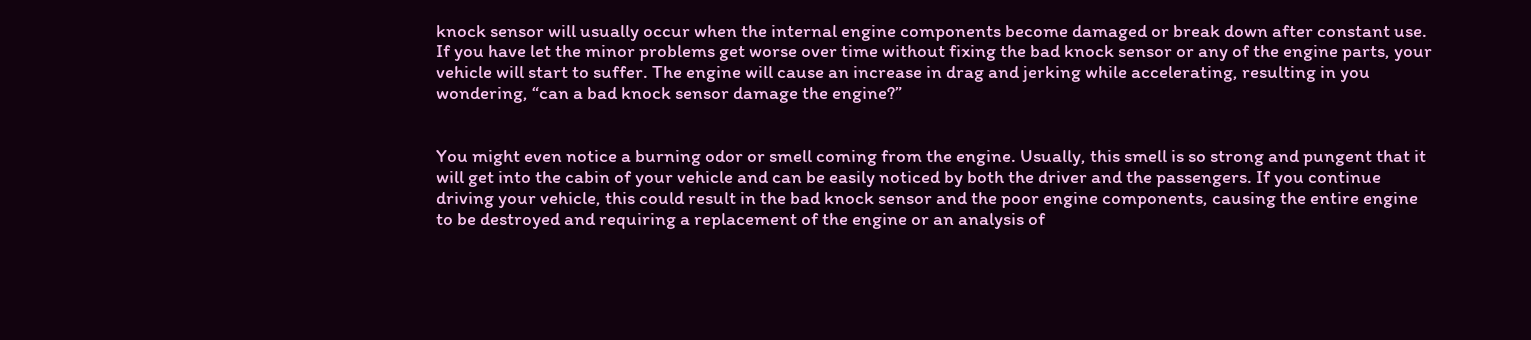knock sensor will usually occur when the internal engine components become damaged or break down after constant use. If you have let the minor problems get worse over time without fixing the bad knock sensor or any of the engine parts, your vehicle will start to suffer. The engine will cause an increase in drag and jerking while accelerating, resulting in you wondering, “can a bad knock sensor damage the engine?”


You might even notice a burning odor or smell coming from the engine. Usually, this smell is so strong and pungent that it will get into the cabin of your vehicle and can be easily noticed by both the driver and the passengers. If you continue driving your vehicle, this could result in the bad knock sensor and the poor engine components, causing the entire engine to be destroyed and requiring a replacement of the engine or an analysis of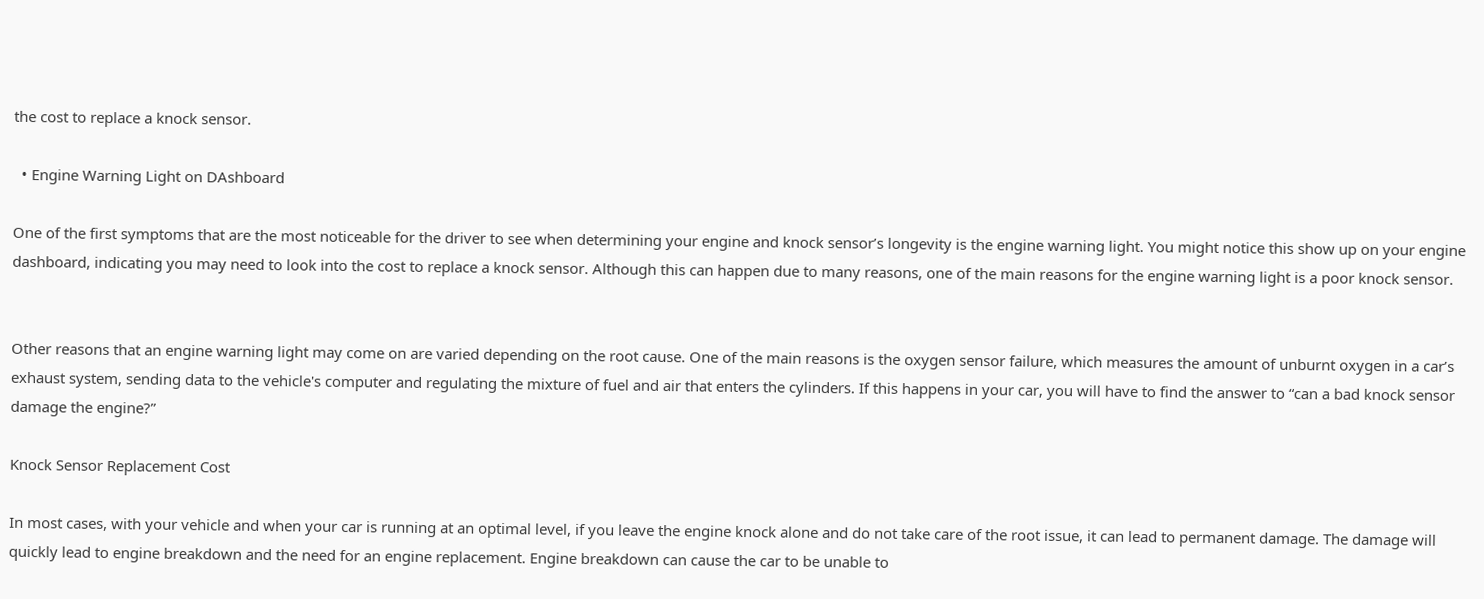the cost to replace a knock sensor.

  • Engine Warning Light on DAshboard

One of the first symptoms that are the most noticeable for the driver to see when determining your engine and knock sensor’s longevity is the engine warning light. You might notice this show up on your engine dashboard, indicating you may need to look into the cost to replace a knock sensor. Although this can happen due to many reasons, one of the main reasons for the engine warning light is a poor knock sensor.


Other reasons that an engine warning light may come on are varied depending on the root cause. One of the main reasons is the oxygen sensor failure, which measures the amount of unburnt oxygen in a car’s exhaust system, sending data to the vehicle's computer and regulating the mixture of fuel and air that enters the cylinders. If this happens in your car, you will have to find the answer to “can a bad knock sensor damage the engine?”

Knock Sensor Replacement Cost

In most cases, with your vehicle and when your car is running at an optimal level, if you leave the engine knock alone and do not take care of the root issue, it can lead to permanent damage. The damage will quickly lead to engine breakdown and the need for an engine replacement. Engine breakdown can cause the car to be unable to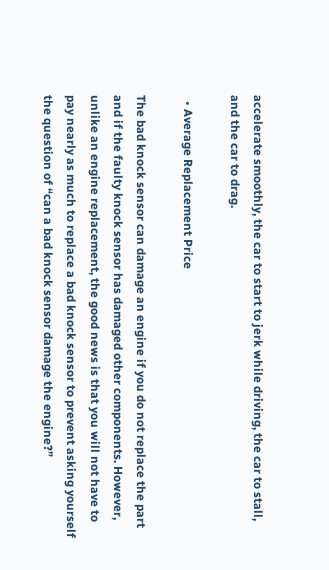accelerate smoothly, the car to start to jerk while driving, the car to stall, and the car to drag.

  • Average Replacement Price

The bad knock sensor can damage an engine if you do not replace the part and if the faulty knock sensor has damaged other components. However, unlike an engine replacement, the good news is that you will not have to pay nearly as much to replace a bad knock sensor to prevent asking yourself the question of “can a bad knock sensor damage the engine?”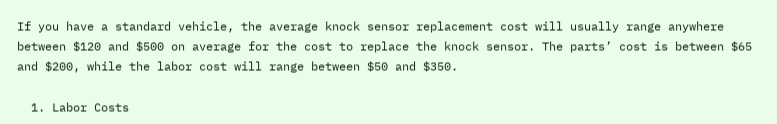If you have a standard vehicle, the average knock sensor replacement cost will usually range anywhere between $120 and $500 on average for the cost to replace the knock sensor. The parts’ cost is between $65 and $200, while the labor cost will range between $50 and $350.

  1. Labor Costs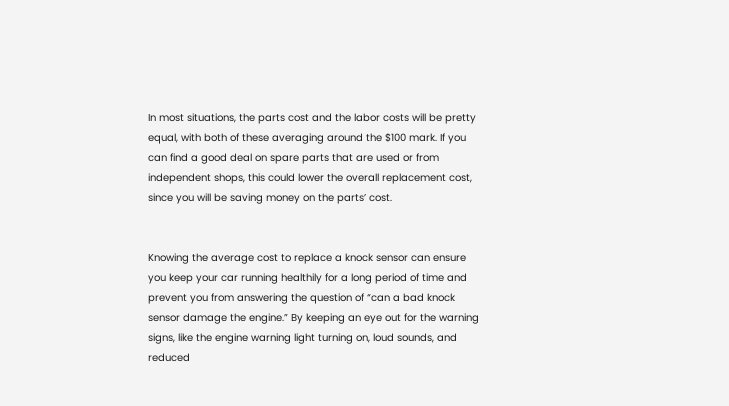In most situations, the parts cost and the labor costs will be pretty equal, with both of these averaging around the $100 mark. If you can find a good deal on spare parts that are used or from independent shops, this could lower the overall replacement cost, since you will be saving money on the parts’ cost.


Knowing the average cost to replace a knock sensor can ensure you keep your car running healthily for a long period of time and prevent you from answering the question of “can a bad knock sensor damage the engine.” By keeping an eye out for the warning signs, like the engine warning light turning on, loud sounds, and reduced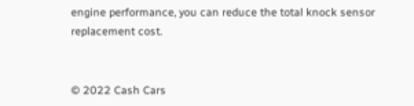engine performance, you can reduce the total knock sensor replacement cost.


© 2022 Cash Cars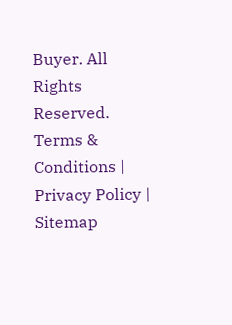Buyer. All Rights Reserved. Terms & Conditions | Privacy Policy | Sitemap